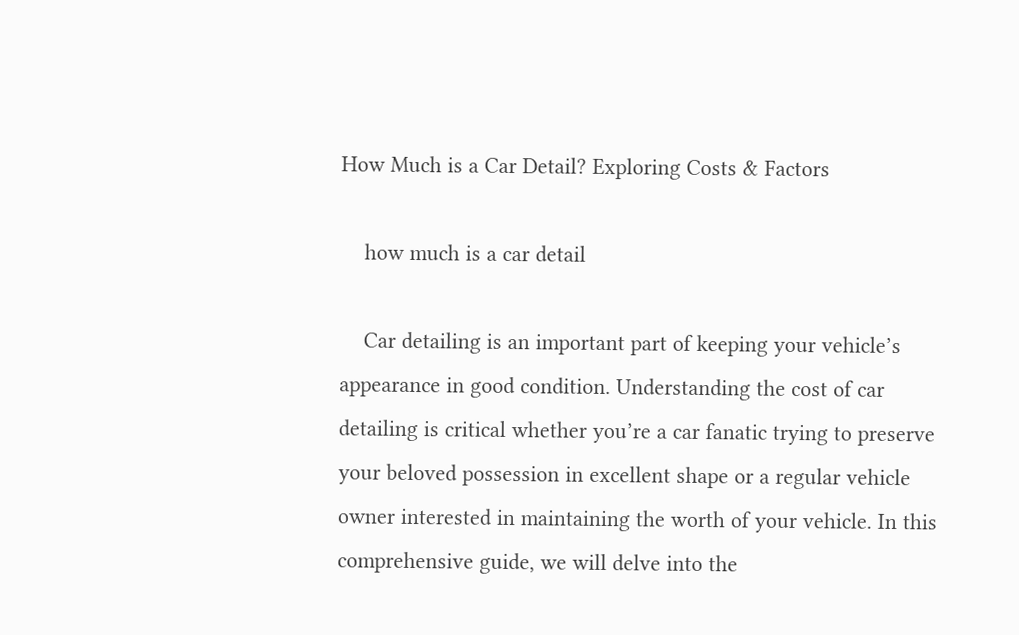How Much is a Car Detail? Exploring Costs & Factors

    how much is a car detail

    Car detailing is an important part of keeping your vehicle’s appearance in good condition. Understanding the cost of car detailing is critical whether you’re a car fanatic trying to preserve your beloved possession in excellent shape or a regular vehicle owner interested in maintaining the worth of your vehicle. In this comprehensive guide, we will delve into the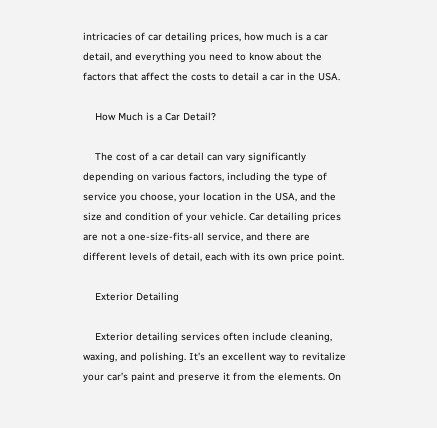intricacies of car detailing prices, how much is a car detail, and everything you need to know about the factors that affect the costs to detail a car in the USA.

    How Much is a Car Detail?

    The cost of a car detail can vary significantly depending on various factors, including the type of service you choose, your location in the USA, and the size and condition of your vehicle. Car detailing prices are not a one-size-fits-all service, and there are different levels of detail, each with its own price point.

    Exterior Detailing

    Exterior detailing services often include cleaning, waxing, and polishing. It’s an excellent way to revitalize your car’s paint and preserve it from the elements. On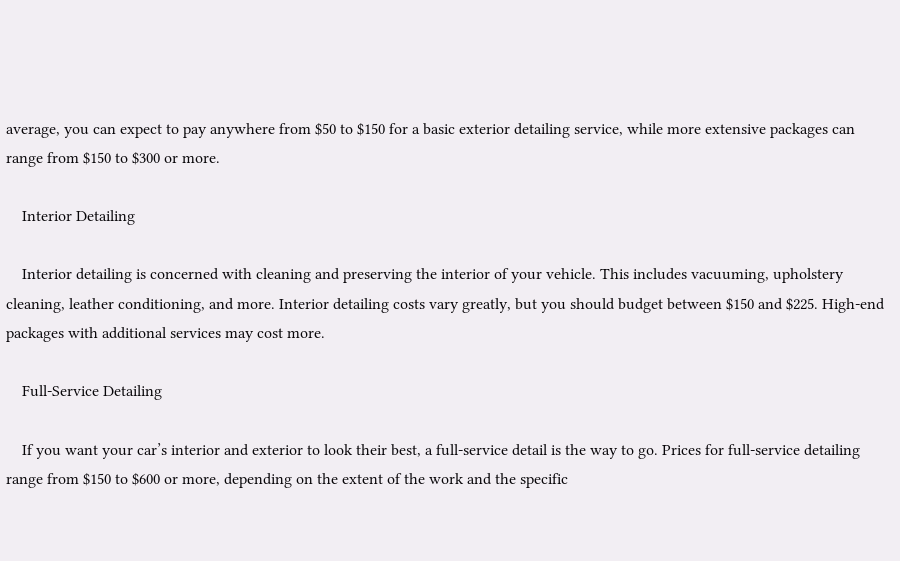average, you can expect to pay anywhere from $50 to $150 for a basic exterior detailing service, while more extensive packages can range from $150 to $300 or more.

    Interior Detailing

    Interior detailing is concerned with cleaning and preserving the interior of your vehicle. This includes vacuuming, upholstery cleaning, leather conditioning, and more. Interior detailing costs vary greatly, but you should budget between $150 and $225. High-end packages with additional services may cost more.

    Full-Service Detailing

    If you want your car’s interior and exterior to look their best, a full-service detail is the way to go. Prices for full-service detailing range from $150 to $600 or more, depending on the extent of the work and the specific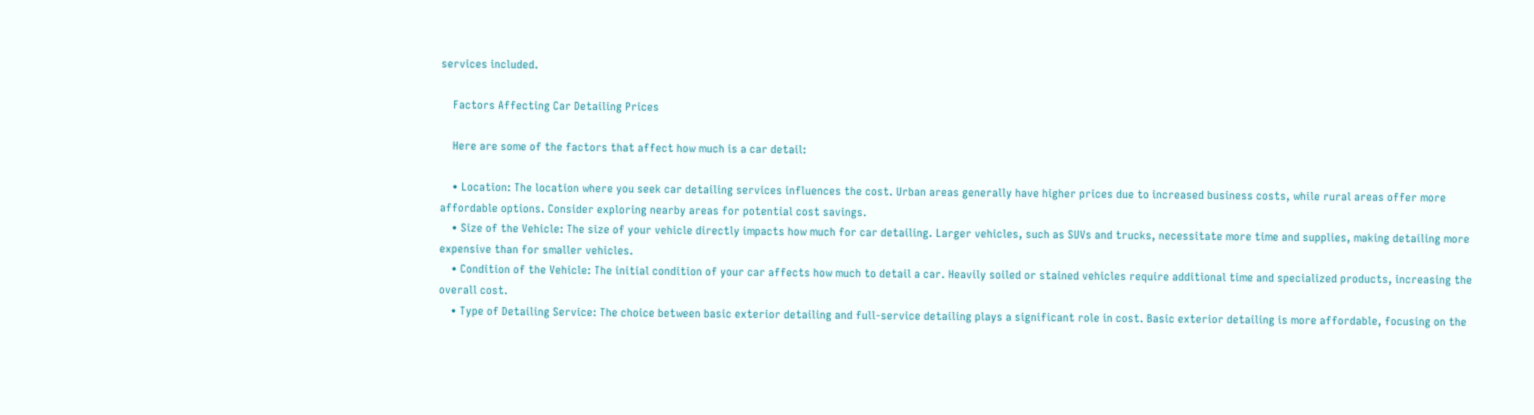services included.

    Factors Affecting Car Detailing Prices

    Here are some of the factors that affect how much is a car detail:

    • Location: The location where you seek car detailing services influences the cost. Urban areas generally have higher prices due to increased business costs, while rural areas offer more affordable options. Consider exploring nearby areas for potential cost savings.
    • Size of the Vehicle: The size of your vehicle directly impacts how much for car detailing. Larger vehicles, such as SUVs and trucks, necessitate more time and supplies, making detailing more expensive than for smaller vehicles.
    • Condition of the Vehicle: The initial condition of your car affects how much to detail a car. Heavily soiled or stained vehicles require additional time and specialized products, increasing the overall cost.
    • Type of Detailing Service: The choice between basic exterior detailing and full-service detailing plays a significant role in cost. Basic exterior detailing is more affordable, focusing on the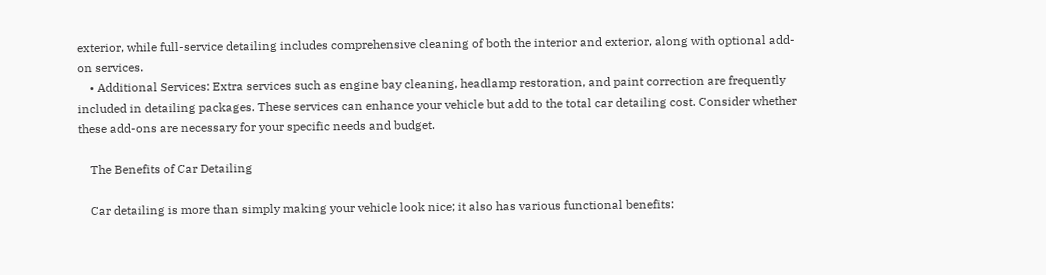exterior, while full-service detailing includes comprehensive cleaning of both the interior and exterior, along with optional add-on services.
    • Additional Services: Extra services such as engine bay cleaning, headlamp restoration, and paint correction are frequently included in detailing packages. These services can enhance your vehicle but add to the total car detailing cost. Consider whether these add-ons are necessary for your specific needs and budget.

    The Benefits of Car Detailing

    Car detailing is more than simply making your vehicle look nice; it also has various functional benefits: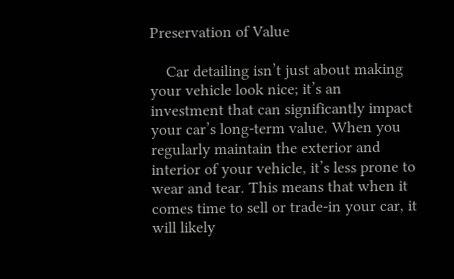Preservation of Value

    Car detailing isn’t just about making your vehicle look nice; it’s an investment that can significantly impact your car’s long-term value. When you regularly maintain the exterior and interior of your vehicle, it’s less prone to wear and tear. This means that when it comes time to sell or trade-in your car, it will likely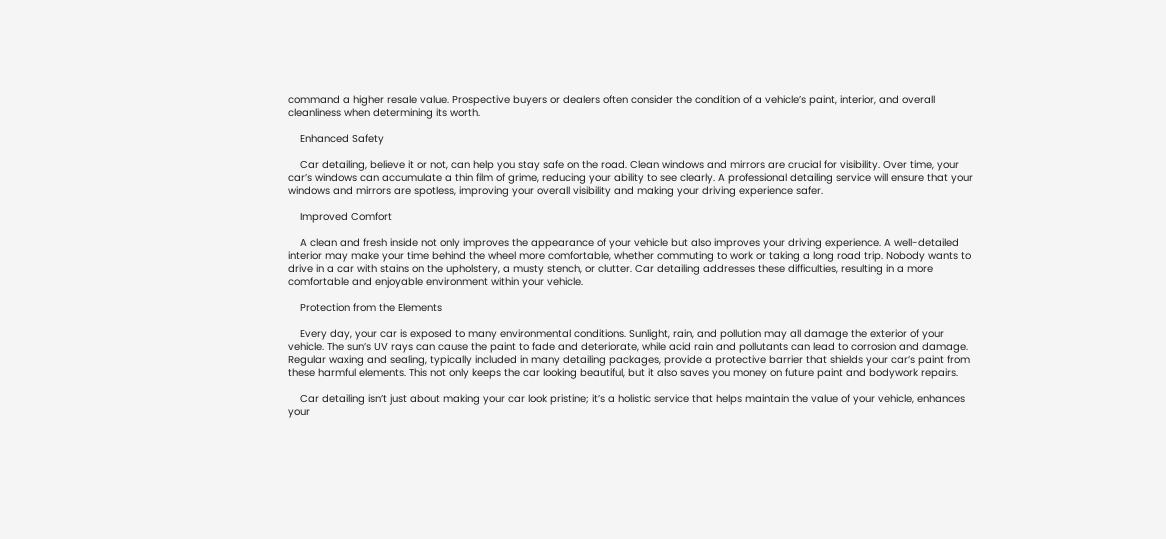command a higher resale value. Prospective buyers or dealers often consider the condition of a vehicle’s paint, interior, and overall cleanliness when determining its worth.

    Enhanced Safety

    Car detailing, believe it or not, can help you stay safe on the road. Clean windows and mirrors are crucial for visibility. Over time, your car’s windows can accumulate a thin film of grime, reducing your ability to see clearly. A professional detailing service will ensure that your windows and mirrors are spotless, improving your overall visibility and making your driving experience safer.

    Improved Comfort

    A clean and fresh inside not only improves the appearance of your vehicle but also improves your driving experience. A well-detailed interior may make your time behind the wheel more comfortable, whether commuting to work or taking a long road trip. Nobody wants to drive in a car with stains on the upholstery, a musty stench, or clutter. Car detailing addresses these difficulties, resulting in a more comfortable and enjoyable environment within your vehicle.

    Protection from the Elements

    Every day, your car is exposed to many environmental conditions. Sunlight, rain, and pollution may all damage the exterior of your vehicle. The sun’s UV rays can cause the paint to fade and deteriorate, while acid rain and pollutants can lead to corrosion and damage. Regular waxing and sealing, typically included in many detailing packages, provide a protective barrier that shields your car’s paint from these harmful elements. This not only keeps the car looking beautiful, but it also saves you money on future paint and bodywork repairs.

    Car detailing isn’t just about making your car look pristine; it’s a holistic service that helps maintain the value of your vehicle, enhances your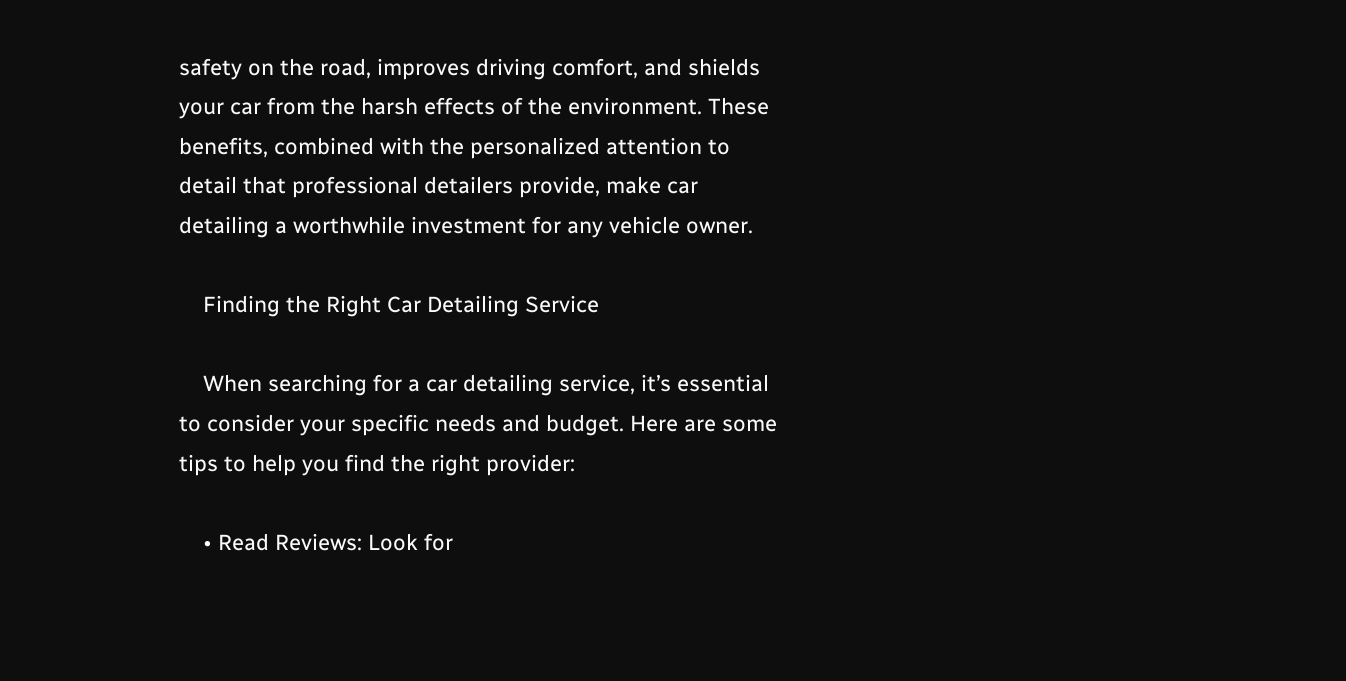safety on the road, improves driving comfort, and shields your car from the harsh effects of the environment. These benefits, combined with the personalized attention to detail that professional detailers provide, make car detailing a worthwhile investment for any vehicle owner.

    Finding the Right Car Detailing Service

    When searching for a car detailing service, it’s essential to consider your specific needs and budget. Here are some tips to help you find the right provider:

    • Read Reviews: Look for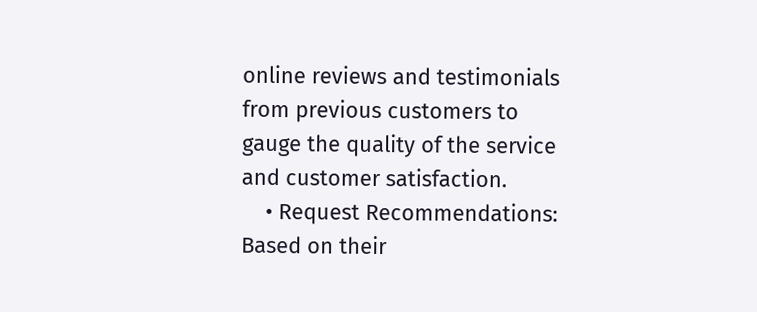online reviews and testimonials from previous customers to gauge the quality of the service and customer satisfaction.
    • Request Recommendations: Based on their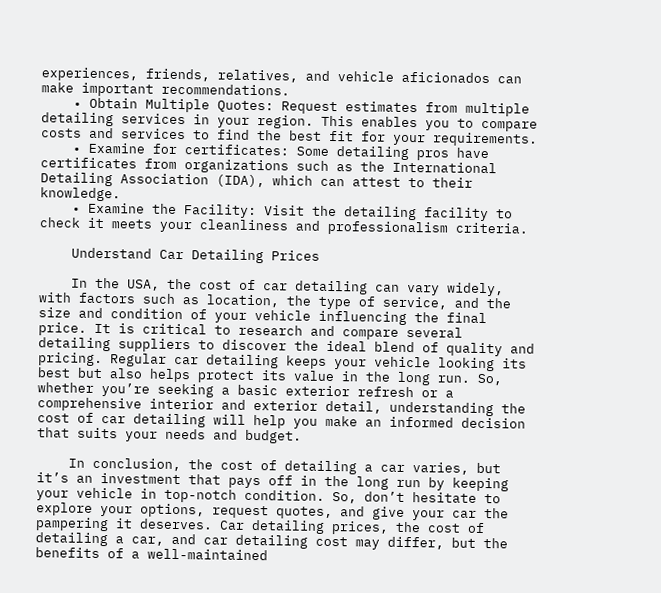experiences, friends, relatives, and vehicle aficionados can make important recommendations.
    • Obtain Multiple Quotes: Request estimates from multiple detailing services in your region. This enables you to compare costs and services to find the best fit for your requirements.
    • Examine for certificates: Some detailing pros have certificates from organizations such as the International Detailing Association (IDA), which can attest to their knowledge.
    • Examine the Facility: Visit the detailing facility to check it meets your cleanliness and professionalism criteria.

    Understand Car Detailing Prices

    In the USA, the cost of car detailing can vary widely, with factors such as location, the type of service, and the size and condition of your vehicle influencing the final price. It is critical to research and compare several detailing suppliers to discover the ideal blend of quality and pricing. Regular car detailing keeps your vehicle looking its best but also helps protect its value in the long run. So, whether you’re seeking a basic exterior refresh or a comprehensive interior and exterior detail, understanding the cost of car detailing will help you make an informed decision that suits your needs and budget.

    In conclusion, the cost of detailing a car varies, but it’s an investment that pays off in the long run by keeping your vehicle in top-notch condition. So, don’t hesitate to explore your options, request quotes, and give your car the pampering it deserves. Car detailing prices, the cost of detailing a car, and car detailing cost may differ, but the benefits of a well-maintained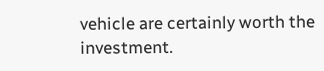vehicle are certainly worth the investment.